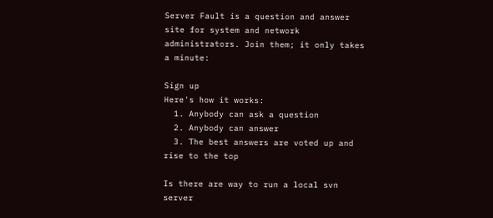Server Fault is a question and answer site for system and network administrators. Join them; it only takes a minute:

Sign up
Here's how it works:
  1. Anybody can ask a question
  2. Anybody can answer
  3. The best answers are voted up and rise to the top

Is there are way to run a local svn server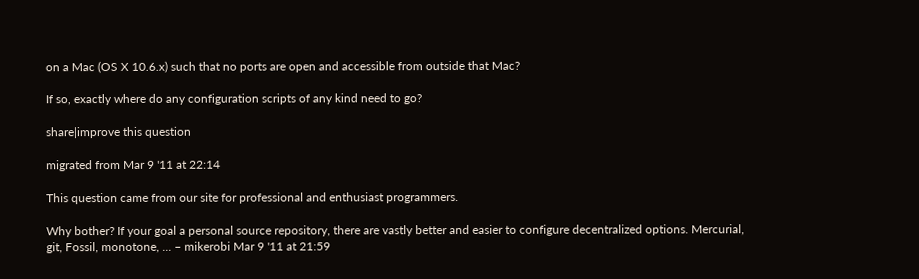on a Mac (OS X 10.6.x) such that no ports are open and accessible from outside that Mac?

If so, exactly where do any configuration scripts of any kind need to go?

share|improve this question

migrated from Mar 9 '11 at 22:14

This question came from our site for professional and enthusiast programmers.

Why bother? If your goal a personal source repository, there are vastly better and easier to configure decentralized options. Mercurial, git, Fossil, monotone, ... – mikerobi Mar 9 '11 at 21:59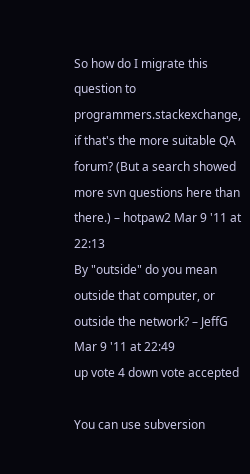So how do I migrate this question to programmers.stackexchange, if that's the more suitable QA forum? (But a search showed more svn questions here than there.) – hotpaw2 Mar 9 '11 at 22:13
By "outside" do you mean outside that computer, or outside the network? – JeffG Mar 9 '11 at 22:49
up vote 4 down vote accepted

You can use subversion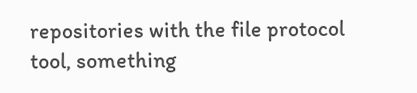repositories with the file protocol tool, something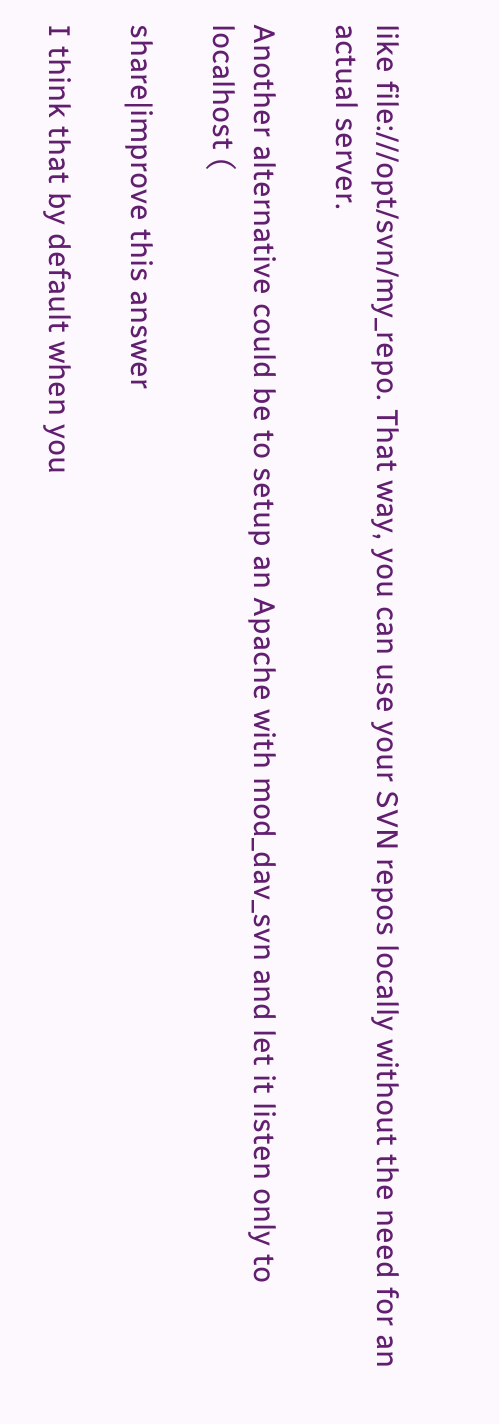like file:///opt/svn/my_repo. That way, you can use your SVN repos locally without the need for an actual server.

Another alternative could be to setup an Apache with mod_dav_svn and let it listen only to localhost (

share|improve this answer

I think that by default when you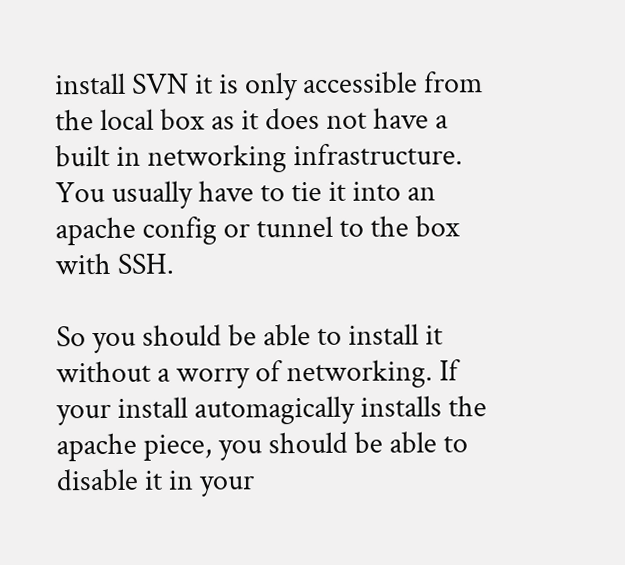install SVN it is only accessible from the local box as it does not have a built in networking infrastructure. You usually have to tie it into an apache config or tunnel to the box with SSH.

So you should be able to install it without a worry of networking. If your install automagically installs the apache piece, you should be able to disable it in your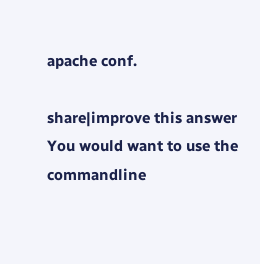apache conf.

share|improve this answer
You would want to use the commandline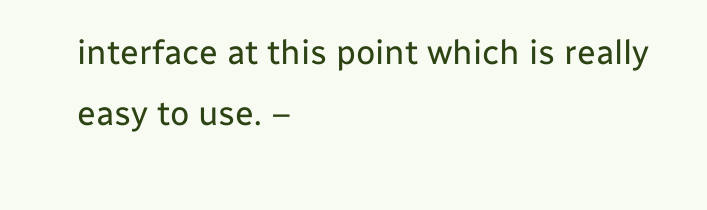interface at this point which is really easy to use. –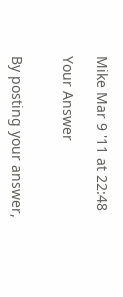Mike Mar 9 '11 at 22:48

Your Answer


By posting your answer,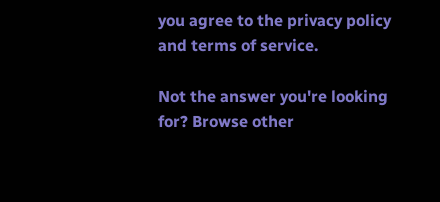you agree to the privacy policy and terms of service.

Not the answer you're looking for? Browse other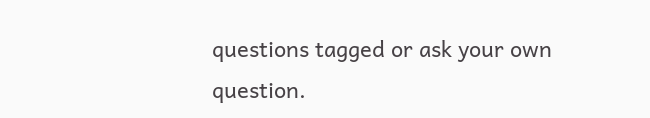questions tagged or ask your own question.